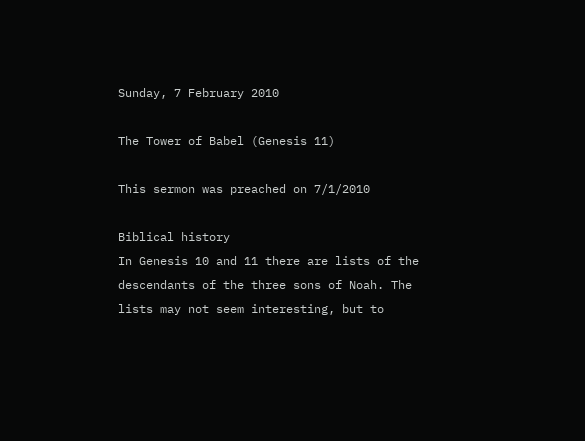Sunday, 7 February 2010

The Tower of Babel (Genesis 11)

This sermon was preached on 7/1/2010

Biblical history
In Genesis 10 and 11 there are lists of the descendants of the three sons of Noah. The lists may not seem interesting, but to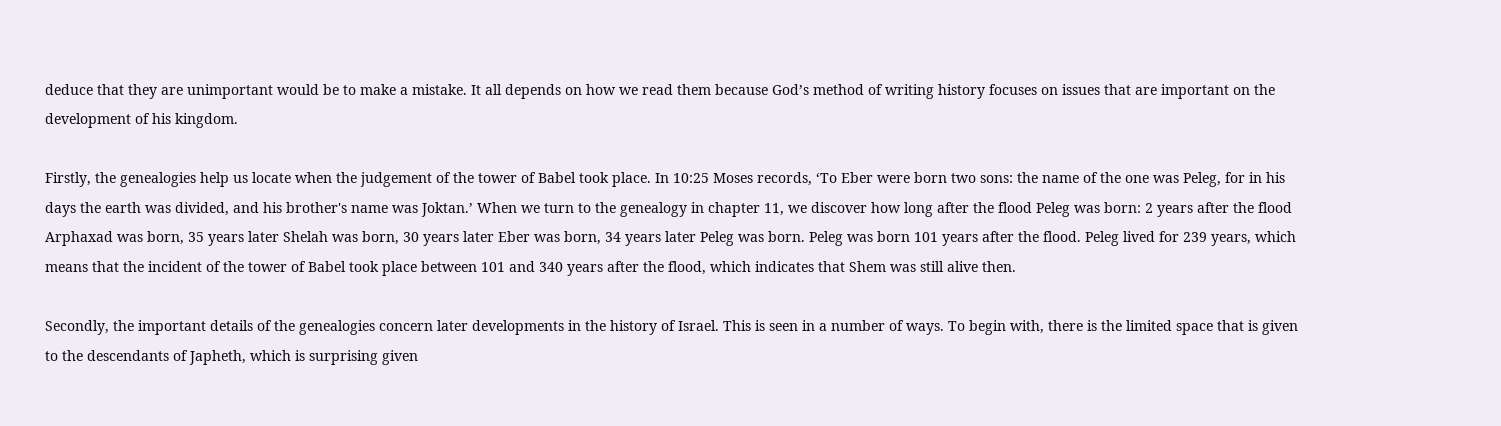deduce that they are unimportant would be to make a mistake. It all depends on how we read them because God’s method of writing history focuses on issues that are important on the development of his kingdom.

Firstly, the genealogies help us locate when the judgement of the tower of Babel took place. In 10:25 Moses records, ‘To Eber were born two sons: the name of the one was Peleg, for in his days the earth was divided, and his brother's name was Joktan.’ When we turn to the genealogy in chapter 11, we discover how long after the flood Peleg was born: 2 years after the flood Arphaxad was born, 35 years later Shelah was born, 30 years later Eber was born, 34 years later Peleg was born. Peleg was born 101 years after the flood. Peleg lived for 239 years, which means that the incident of the tower of Babel took place between 101 and 340 years after the flood, which indicates that Shem was still alive then.

Secondly, the important details of the genealogies concern later developments in the history of Israel. This is seen in a number of ways. To begin with, there is the limited space that is given to the descendants of Japheth, which is surprising given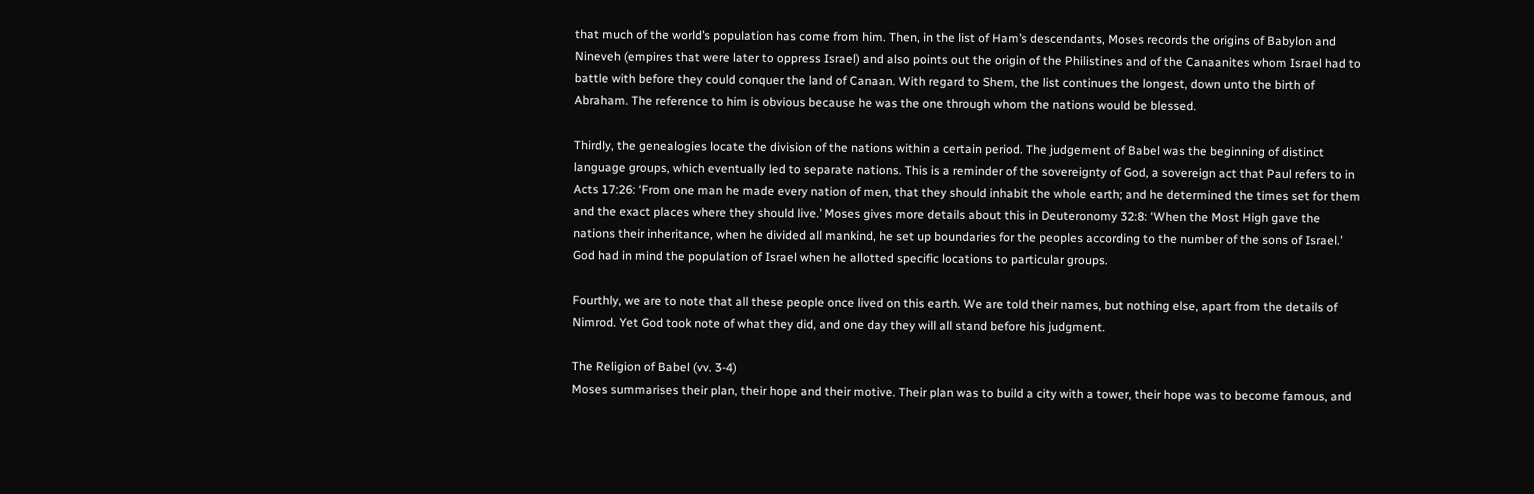that much of the world’s population has come from him. Then, in the list of Ham’s descendants, Moses records the origins of Babylon and Nineveh (empires that were later to oppress Israel) and also points out the origin of the Philistines and of the Canaanites whom Israel had to battle with before they could conquer the land of Canaan. With regard to Shem, the list continues the longest, down unto the birth of Abraham. The reference to him is obvious because he was the one through whom the nations would be blessed.

Thirdly, the genealogies locate the division of the nations within a certain period. The judgement of Babel was the beginning of distinct language groups, which eventually led to separate nations. This is a reminder of the sovereignty of God, a sovereign act that Paul refers to in Acts 17:26: ‘From one man he made every nation of men, that they should inhabit the whole earth; and he determined the times set for them and the exact places where they should live.’ Moses gives more details about this in Deuteronomy 32:8: ‘When the Most High gave the nations their inheritance, when he divided all mankind, he set up boundaries for the peoples according to the number of the sons of Israel.’ God had in mind the population of Israel when he allotted specific locations to particular groups.

Fourthly, we are to note that all these people once lived on this earth. We are told their names, but nothing else, apart from the details of Nimrod. Yet God took note of what they did, and one day they will all stand before his judgment.

The Religion of Babel (vv. 3-4)
Moses summarises their plan, their hope and their motive. Their plan was to build a city with a tower, their hope was to become famous, and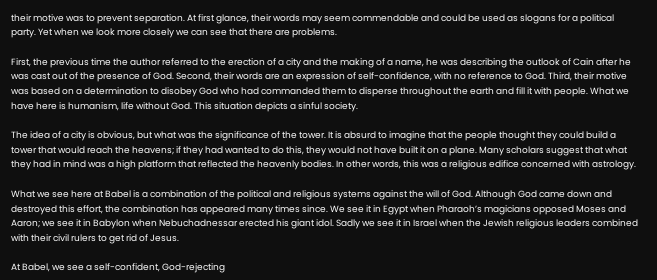their motive was to prevent separation. At first glance, their words may seem commendable and could be used as slogans for a political party. Yet when we look more closely we can see that there are problems.

First, the previous time the author referred to the erection of a city and the making of a name, he was describing the outlook of Cain after he was cast out of the presence of God. Second, their words are an expression of self-confidence, with no reference to God. Third, their motive was based on a determination to disobey God who had commanded them to disperse throughout the earth and fill it with people. What we have here is humanism, life without God. This situation depicts a sinful society.

The idea of a city is obvious, but what was the significance of the tower. It is absurd to imagine that the people thought they could build a tower that would reach the heavens; if they had wanted to do this, they would not have built it on a plane. Many scholars suggest that what they had in mind was a high platform that reflected the heavenly bodies. In other words, this was a religious edifice concerned with astrology.

What we see here at Babel is a combination of the political and religious systems against the will of God. Although God came down and destroyed this effort, the combination has appeared many times since. We see it in Egypt when Pharaoh’s magicians opposed Moses and Aaron; we see it in Babylon when Nebuchadnessar erected his giant idol. Sadly we see it in Israel when the Jewish religious leaders combined with their civil rulers to get rid of Jesus.

At Babel, we see a self-confident, God-rejecting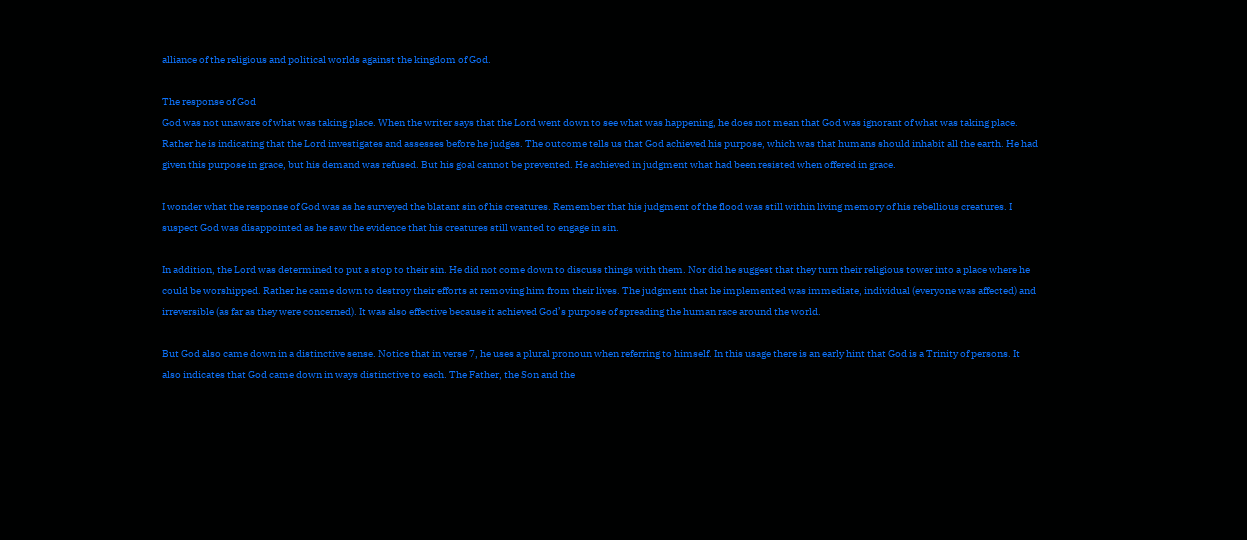alliance of the religious and political worlds against the kingdom of God.

The response of God
God was not unaware of what was taking place. When the writer says that the Lord went down to see what was happening, he does not mean that God was ignorant of what was taking place. Rather he is indicating that the Lord investigates and assesses before he judges. The outcome tells us that God achieved his purpose, which was that humans should inhabit all the earth. He had given this purpose in grace, but his demand was refused. But his goal cannot be prevented. He achieved in judgment what had been resisted when offered in grace.

I wonder what the response of God was as he surveyed the blatant sin of his creatures. Remember that his judgment of the flood was still within living memory of his rebellious creatures. I suspect God was disappointed as he saw the evidence that his creatures still wanted to engage in sin.

In addition, the Lord was determined to put a stop to their sin. He did not come down to discuss things with them. Nor did he suggest that they turn their religious tower into a place where he could be worshipped. Rather he came down to destroy their efforts at removing him from their lives. The judgment that he implemented was immediate, individual (everyone was affected) and irreversible (as far as they were concerned). It was also effective because it achieved God’s purpose of spreading the human race around the world.

But God also came down in a distinctive sense. Notice that in verse 7, he uses a plural pronoun when referring to himself. In this usage there is an early hint that God is a Trinity of persons. It also indicates that God came down in ways distinctive to each. The Father, the Son and the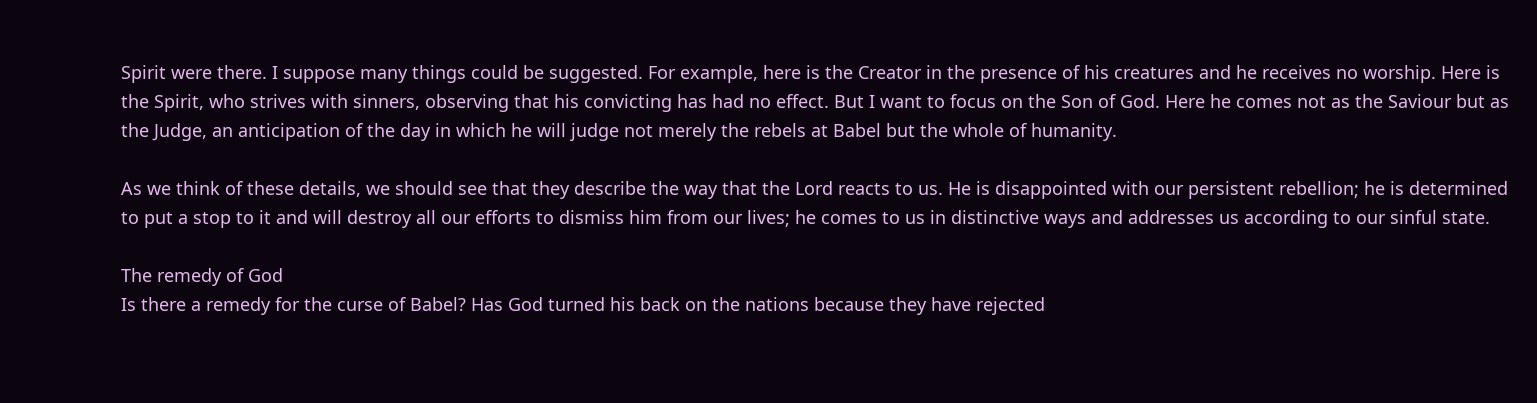Spirit were there. I suppose many things could be suggested. For example, here is the Creator in the presence of his creatures and he receives no worship. Here is the Spirit, who strives with sinners, observing that his convicting has had no effect. But I want to focus on the Son of God. Here he comes not as the Saviour but as the Judge, an anticipation of the day in which he will judge not merely the rebels at Babel but the whole of humanity.

As we think of these details, we should see that they describe the way that the Lord reacts to us. He is disappointed with our persistent rebellion; he is determined to put a stop to it and will destroy all our efforts to dismiss him from our lives; he comes to us in distinctive ways and addresses us according to our sinful state.

The remedy of God
Is there a remedy for the curse of Babel? Has God turned his back on the nations because they have rejected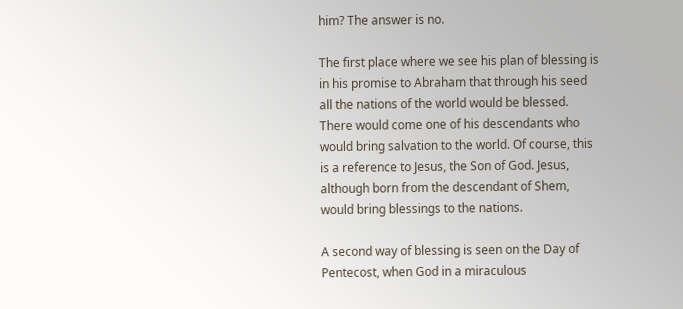him? The answer is no.

The first place where we see his plan of blessing is in his promise to Abraham that through his seed all the nations of the world would be blessed. There would come one of his descendants who would bring salvation to the world. Of course, this is a reference to Jesus, the Son of God. Jesus, although born from the descendant of Shem, would bring blessings to the nations.

A second way of blessing is seen on the Day of Pentecost, when God in a miraculous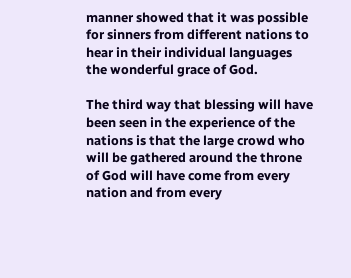manner showed that it was possible for sinners from different nations to hear in their individual languages the wonderful grace of God.

The third way that blessing will have been seen in the experience of the nations is that the large crowd who will be gathered around the throne of God will have come from every nation and from every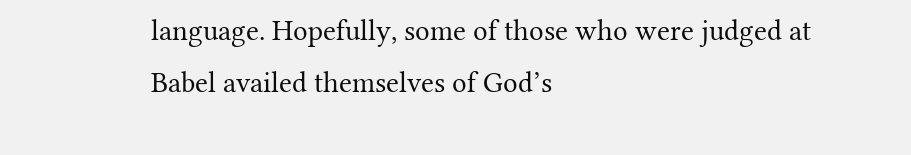language. Hopefully, some of those who were judged at Babel availed themselves of God’s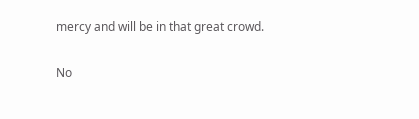mercy and will be in that great crowd.

No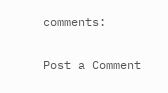comments:

Post a Comment